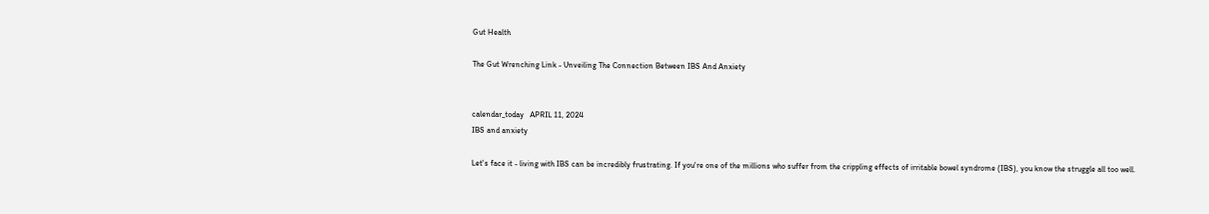Gut Health

The Gut Wrenching Link - Unveiling The Connection Between IBS And Anxiety


calendar_today   APRIL 11, 2024
IBS and anxiety

Let's face it - living with IBS can be incredibly frustrating. If you're one of the millions who suffer from the crippling effects of irritable bowel syndrome (IBS), you know the struggle all too well.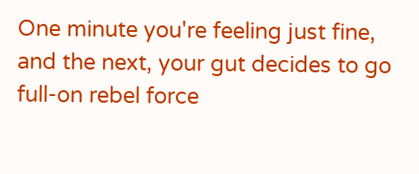One minute you're feeling just fine, and the next, your gut decides to go full-on rebel force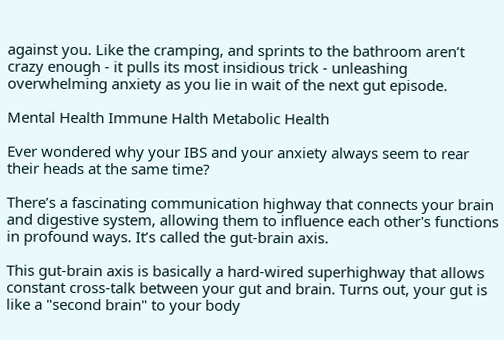against you. Like the cramping, and sprints to the bathroom aren’t crazy enough - it pulls its most insidious trick - unleashing overwhelming anxiety as you lie in wait of the next gut episode.

Mental Health Immune Halth Metabolic Health

Ever wondered why your IBS and your anxiety always seem to rear their heads at the same time?

There’s a fascinating communication highway that connects your brain and digestive system, allowing them to influence each other's functions in profound ways. It’s called the gut-brain axis.

This gut-brain axis is basically a hard-wired superhighway that allows constant cross-talk between your gut and brain. Turns out, your gut is like a "second brain" to your body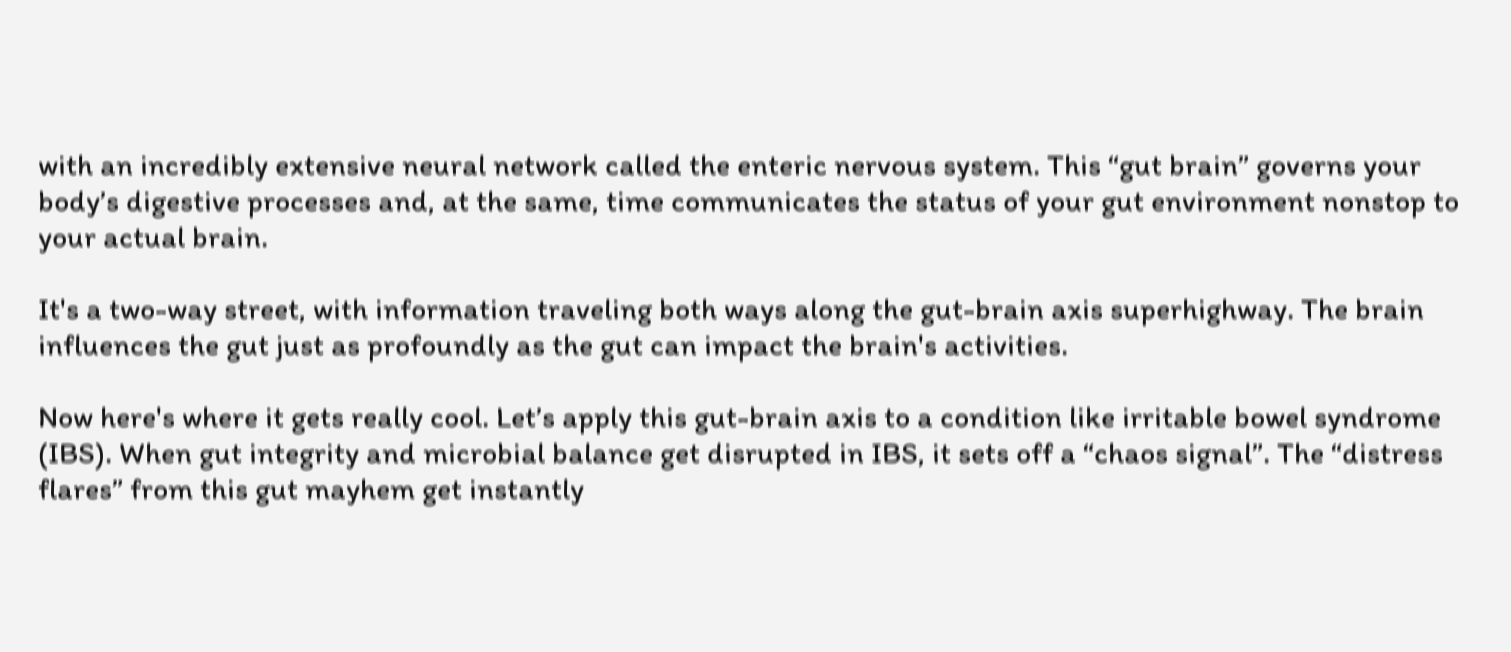with an incredibly extensive neural network called the enteric nervous system. This “gut brain” governs your body’s digestive processes and, at the same, time communicates the status of your gut environment nonstop to your actual brain.

It's a two-way street, with information traveling both ways along the gut-brain axis superhighway. The brain influences the gut just as profoundly as the gut can impact the brain's activities.

Now here's where it gets really cool. Let’s apply this gut-brain axis to a condition like irritable bowel syndrome (IBS). When gut integrity and microbial balance get disrupted in IBS, it sets off a “chaos signal”. The “distress flares” from this gut mayhem get instantly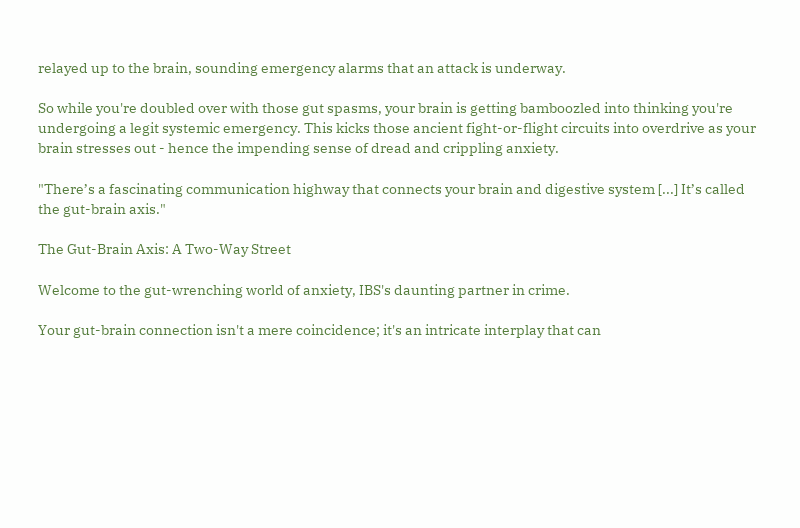relayed up to the brain, sounding emergency alarms that an attack is underway.

So while you're doubled over with those gut spasms, your brain is getting bamboozled into thinking you're undergoing a legit systemic emergency. This kicks those ancient fight-or-flight circuits into overdrive as your brain stresses out - hence the impending sense of dread and crippling anxiety.

"There’s a fascinating communication highway that connects your brain and digestive system [...] It’s called the gut-brain axis."

The Gut-Brain Axis: A Two-Way Street

Welcome to the gut-wrenching world of anxiety, IBS's daunting partner in crime.

Your gut-brain connection isn't a mere coincidence; it's an intricate interplay that can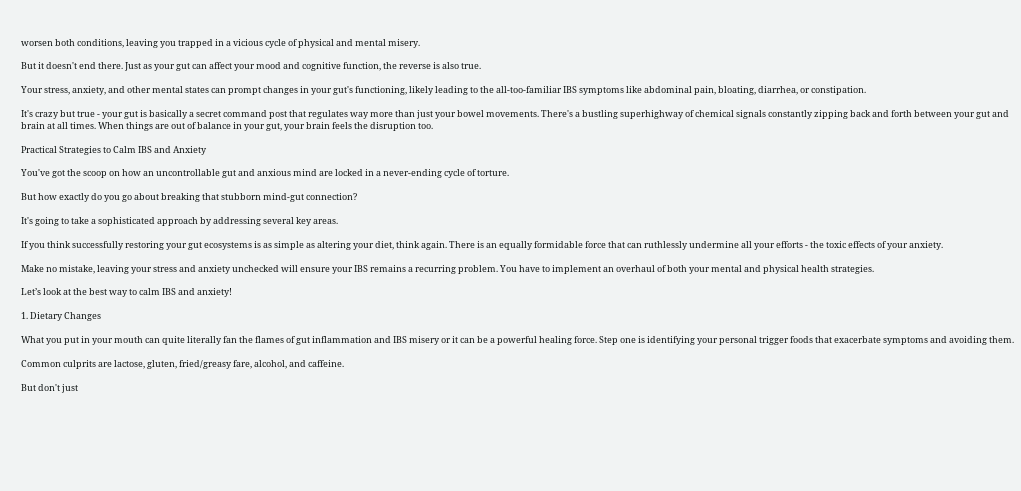worsen both conditions, leaving you trapped in a vicious cycle of physical and mental misery.

But it doesn't end there. Just as your gut can affect your mood and cognitive function, the reverse is also true.

Your stress, anxiety, and other mental states can prompt changes in your gut's functioning, likely leading to the all-too-familiar IBS symptoms like abdominal pain, bloating, diarrhea, or constipation.

It's crazy but true - your gut is basically a secret command post that regulates way more than just your bowel movements. There's a bustling superhighway of chemical signals constantly zipping back and forth between your gut and brain at all times. When things are out of balance in your gut, your brain feels the disruption too.

Practical Strategies to Calm IBS and Anxiety

You've got the scoop on how an uncontrollable gut and anxious mind are locked in a never-ending cycle of torture.

But how exactly do you go about breaking that stubborn mind-gut connection?

It's going to take a sophisticated approach by addressing several key areas.

If you think successfully restoring your gut ecosystems is as simple as altering your diet, think again. There is an equally formidable force that can ruthlessly undermine all your efforts - the toxic effects of your anxiety.

Make no mistake, leaving your stress and anxiety unchecked will ensure your IBS remains a recurring problem. You have to implement an overhaul of both your mental and physical health strategies.

Let’s look at the best way to calm IBS and anxiety!

1. Dietary Changes

What you put in your mouth can quite literally fan the flames of gut inflammation and IBS misery or it can be a powerful healing force. Step one is identifying your personal trigger foods that exacerbate symptoms and avoiding them.

Common culprits are lactose, gluten, fried/greasy fare, alcohol, and caffeine.

But don't just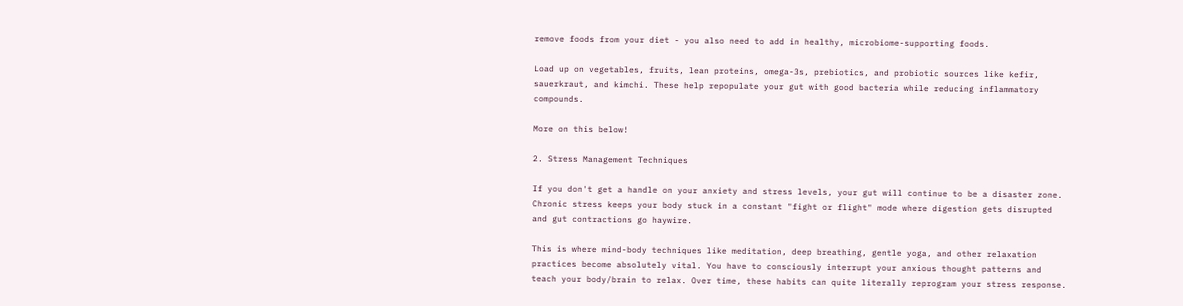remove foods from your diet - you also need to add in healthy, microbiome-supporting foods.

Load up on vegetables, fruits, lean proteins, omega-3s, prebiotics, and probiotic sources like kefir, sauerkraut, and kimchi. These help repopulate your gut with good bacteria while reducing inflammatory compounds.

More on this below!

2. Stress Management Techniques

If you don't get a handle on your anxiety and stress levels, your gut will continue to be a disaster zone. Chronic stress keeps your body stuck in a constant "fight or flight" mode where digestion gets disrupted and gut contractions go haywire.

This is where mind-body techniques like meditation, deep breathing, gentle yoga, and other relaxation practices become absolutely vital. You have to consciously interrupt your anxious thought patterns and teach your body/brain to relax. Over time, these habits can quite literally reprogram your stress response.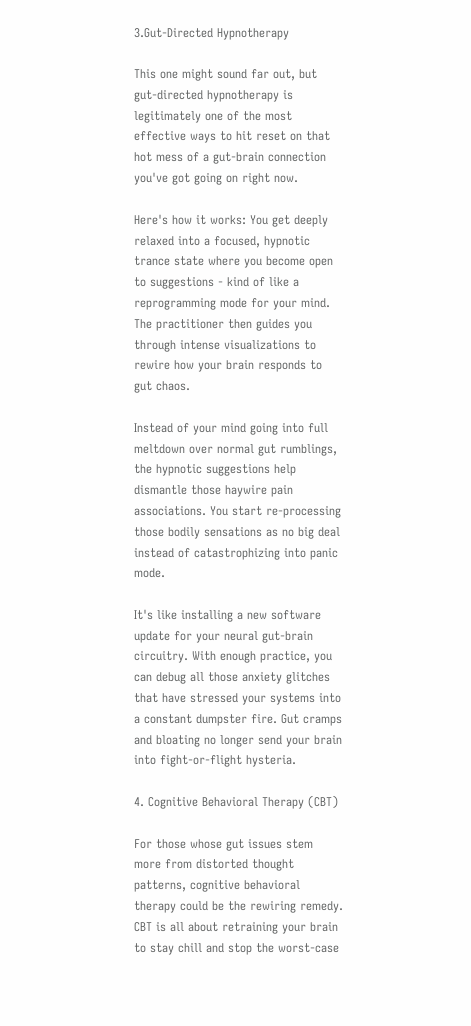3.Gut-Directed Hypnotherapy

This one might sound far out, but gut-directed hypnotherapy is legitimately one of the most effective ways to hit reset on that hot mess of a gut-brain connection you've got going on right now.

Here's how it works: You get deeply relaxed into a focused, hypnotic trance state where you become open to suggestions - kind of like a reprogramming mode for your mind. The practitioner then guides you through intense visualizations to rewire how your brain responds to gut chaos.

Instead of your mind going into full meltdown over normal gut rumblings, the hypnotic suggestions help dismantle those haywire pain associations. You start re-processing those bodily sensations as no big deal instead of catastrophizing into panic mode.

It's like installing a new software update for your neural gut-brain circuitry. With enough practice, you can debug all those anxiety glitches that have stressed your systems into a constant dumpster fire. Gut cramps and bloating no longer send your brain into fight-or-flight hysteria.

4. Cognitive Behavioral Therapy (CBT)

For those whose gut issues stem more from distorted thought patterns, cognitive behavioral therapy could be the rewiring remedy. CBT is all about retraining your brain to stay chill and stop the worst-case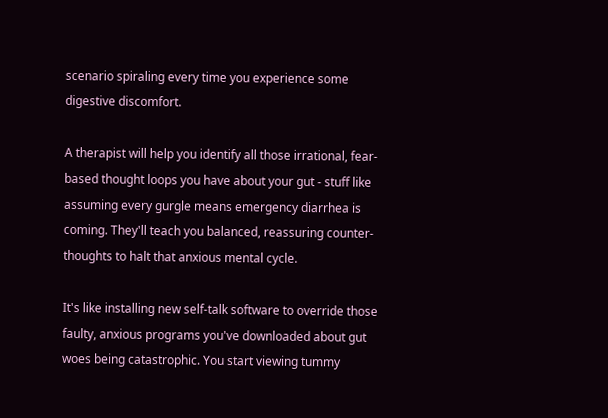scenario spiraling every time you experience some digestive discomfort.

A therapist will help you identify all those irrational, fear-based thought loops you have about your gut - stuff like assuming every gurgle means emergency diarrhea is coming. They'll teach you balanced, reassuring counter-thoughts to halt that anxious mental cycle.

It's like installing new self-talk software to override those faulty, anxious programs you've downloaded about gut woes being catastrophic. You start viewing tummy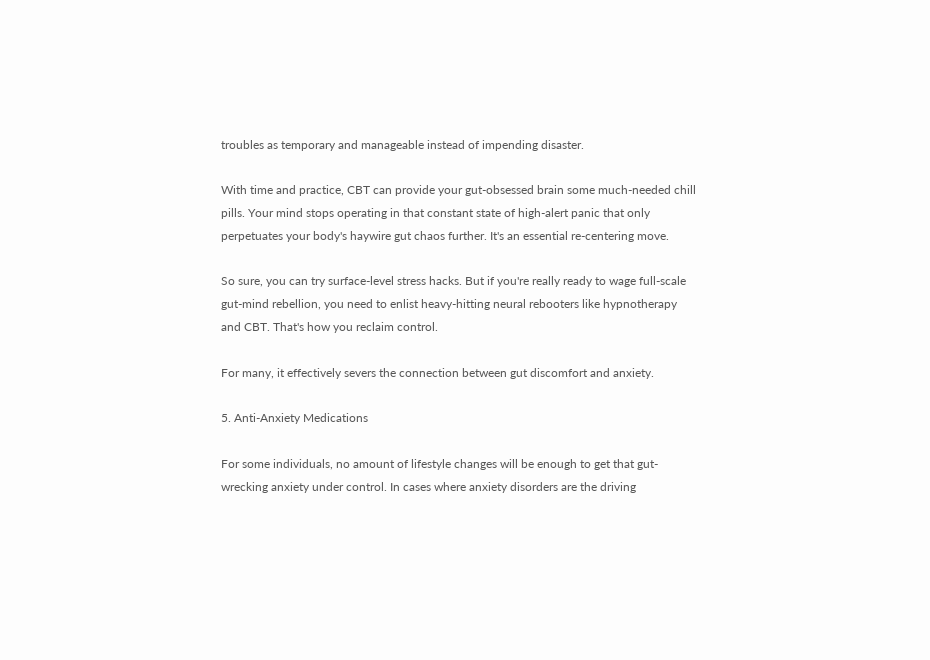troubles as temporary and manageable instead of impending disaster.

With time and practice, CBT can provide your gut-obsessed brain some much-needed chill pills. Your mind stops operating in that constant state of high-alert panic that only perpetuates your body's haywire gut chaos further. It's an essential re-centering move.

So sure, you can try surface-level stress hacks. But if you're really ready to wage full-scale gut-mind rebellion, you need to enlist heavy-hitting neural rebooters like hypnotherapy and CBT. That's how you reclaim control.

For many, it effectively severs the connection between gut discomfort and anxiety.

5. Anti-Anxiety Medications

For some individuals, no amount of lifestyle changes will be enough to get that gut-wrecking anxiety under control. In cases where anxiety disorders are the driving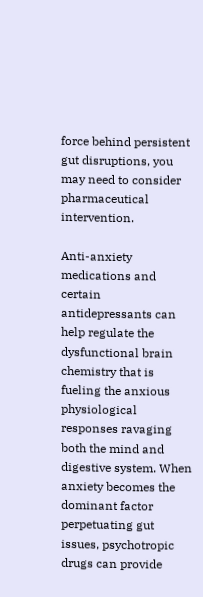force behind persistent gut disruptions, you may need to consider pharmaceutical intervention.

Anti-anxiety medications and certain antidepressants can help regulate the dysfunctional brain chemistry that is fueling the anxious physiological responses ravaging both the mind and digestive system. When anxiety becomes the dominant factor perpetuating gut issues, psychotropic drugs can provide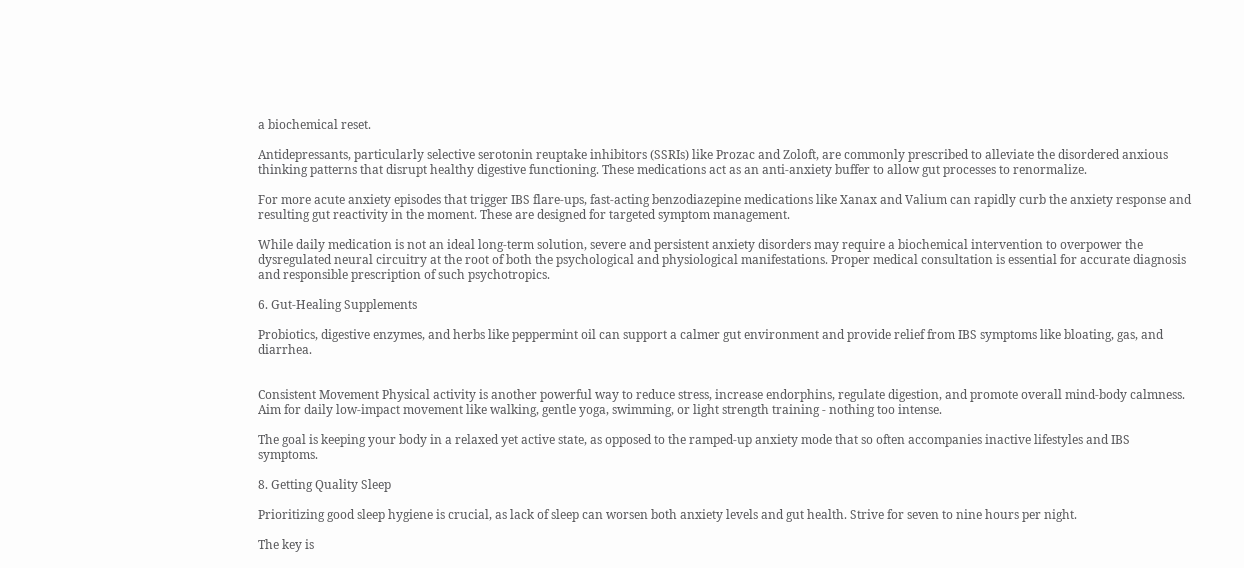a biochemical reset.

Antidepressants, particularly selective serotonin reuptake inhibitors (SSRIs) like Prozac and Zoloft, are commonly prescribed to alleviate the disordered anxious thinking patterns that disrupt healthy digestive functioning. These medications act as an anti-anxiety buffer to allow gut processes to renormalize.

For more acute anxiety episodes that trigger IBS flare-ups, fast-acting benzodiazepine medications like Xanax and Valium can rapidly curb the anxiety response and resulting gut reactivity in the moment. These are designed for targeted symptom management.

While daily medication is not an ideal long-term solution, severe and persistent anxiety disorders may require a biochemical intervention to overpower the dysregulated neural circuitry at the root of both the psychological and physiological manifestations. Proper medical consultation is essential for accurate diagnosis and responsible prescription of such psychotropics.

6. Gut-Healing Supplements

Probiotics, digestive enzymes, and herbs like peppermint oil can support a calmer gut environment and provide relief from IBS symptoms like bloating, gas, and diarrhea.


Consistent Movement Physical activity is another powerful way to reduce stress, increase endorphins, regulate digestion, and promote overall mind-body calmness. Aim for daily low-impact movement like walking, gentle yoga, swimming, or light strength training - nothing too intense.

The goal is keeping your body in a relaxed yet active state, as opposed to the ramped-up anxiety mode that so often accompanies inactive lifestyles and IBS symptoms.

8. Getting Quality Sleep

Prioritizing good sleep hygiene is crucial, as lack of sleep can worsen both anxiety levels and gut health. Strive for seven to nine hours per night.

The key is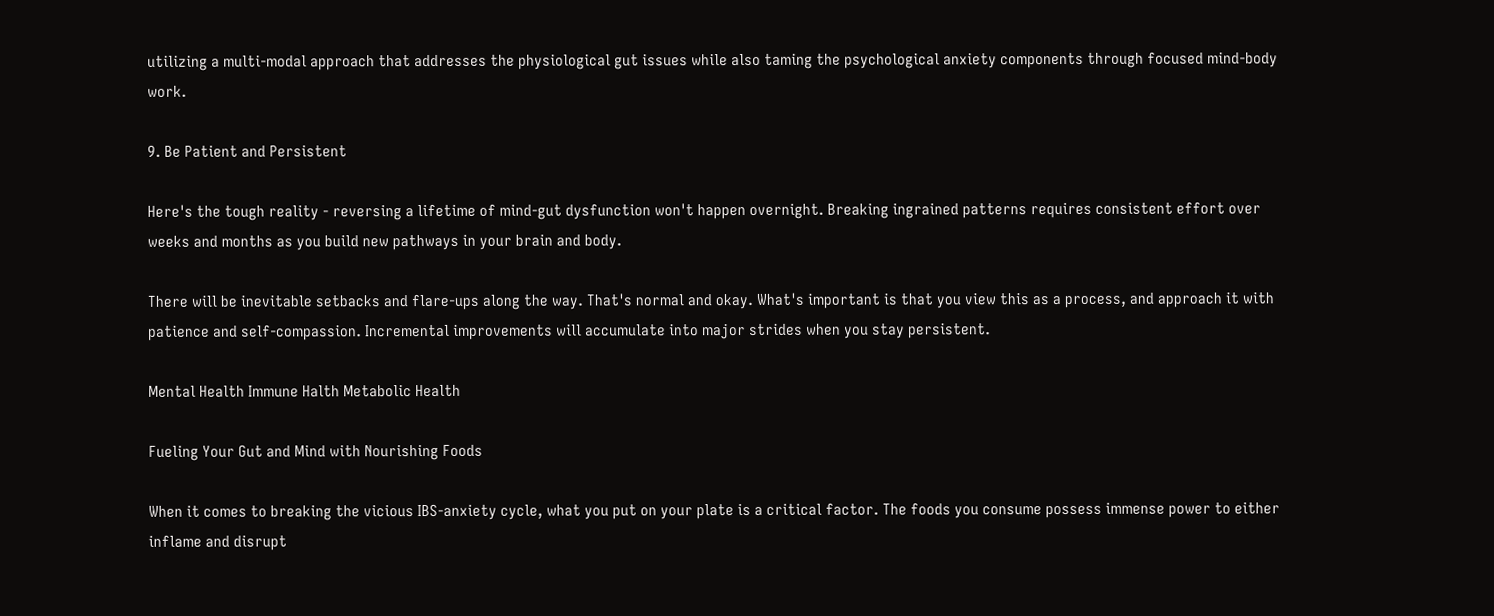utilizing a multi-modal approach that addresses the physiological gut issues while also taming the psychological anxiety components through focused mind-body work.

9. Be Patient and Persistent

Here's the tough reality - reversing a lifetime of mind-gut dysfunction won't happen overnight. Breaking ingrained patterns requires consistent effort over weeks and months as you build new pathways in your brain and body.

There will be inevitable setbacks and flare-ups along the way. That's normal and okay. What's important is that you view this as a process, and approach it with patience and self-compassion. Incremental improvements will accumulate into major strides when you stay persistent.

Mental Health Immune Halth Metabolic Health

Fueling Your Gut and Mind with Nourishing Foods

When it comes to breaking the vicious IBS-anxiety cycle, what you put on your plate is a critical factor. The foods you consume possess immense power to either inflame and disrupt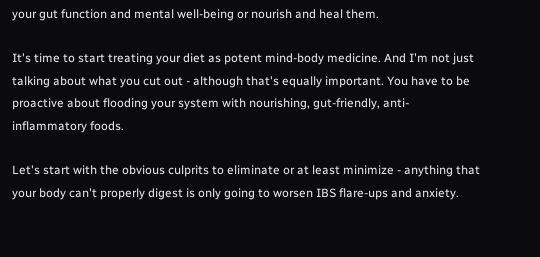your gut function and mental well-being or nourish and heal them.

It's time to start treating your diet as potent mind-body medicine. And I'm not just talking about what you cut out - although that's equally important. You have to be proactive about flooding your system with nourishing, gut-friendly, anti-inflammatory foods.

Let's start with the obvious culprits to eliminate or at least minimize - anything that your body can't properly digest is only going to worsen IBS flare-ups and anxiety.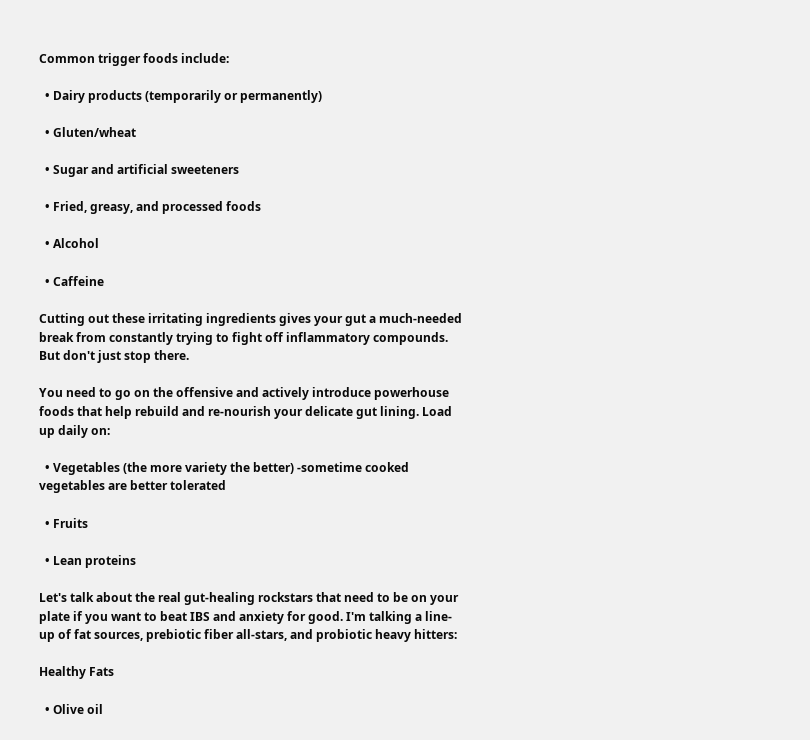Common trigger foods include:

  • Dairy products (temporarily or permanently)

  • Gluten/wheat

  • Sugar and artificial sweeteners

  • Fried, greasy, and processed foods

  • Alcohol

  • Caffeine

Cutting out these irritating ingredients gives your gut a much-needed break from constantly trying to fight off inflammatory compounds. But don't just stop there.

You need to go on the offensive and actively introduce powerhouse foods that help rebuild and re-nourish your delicate gut lining. Load up daily on:

  • Vegetables (the more variety the better) -sometime cooked vegetables are better tolerated

  • Fruits

  • Lean proteins

Let's talk about the real gut-healing rockstars that need to be on your plate if you want to beat IBS and anxiety for good. I'm talking a line-up of fat sources, prebiotic fiber all-stars, and probiotic heavy hitters:

Healthy Fats

  • Olive oil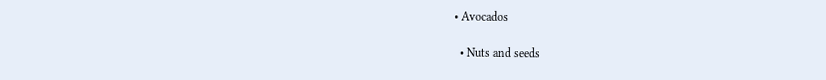• Avocados

  • Nuts and seeds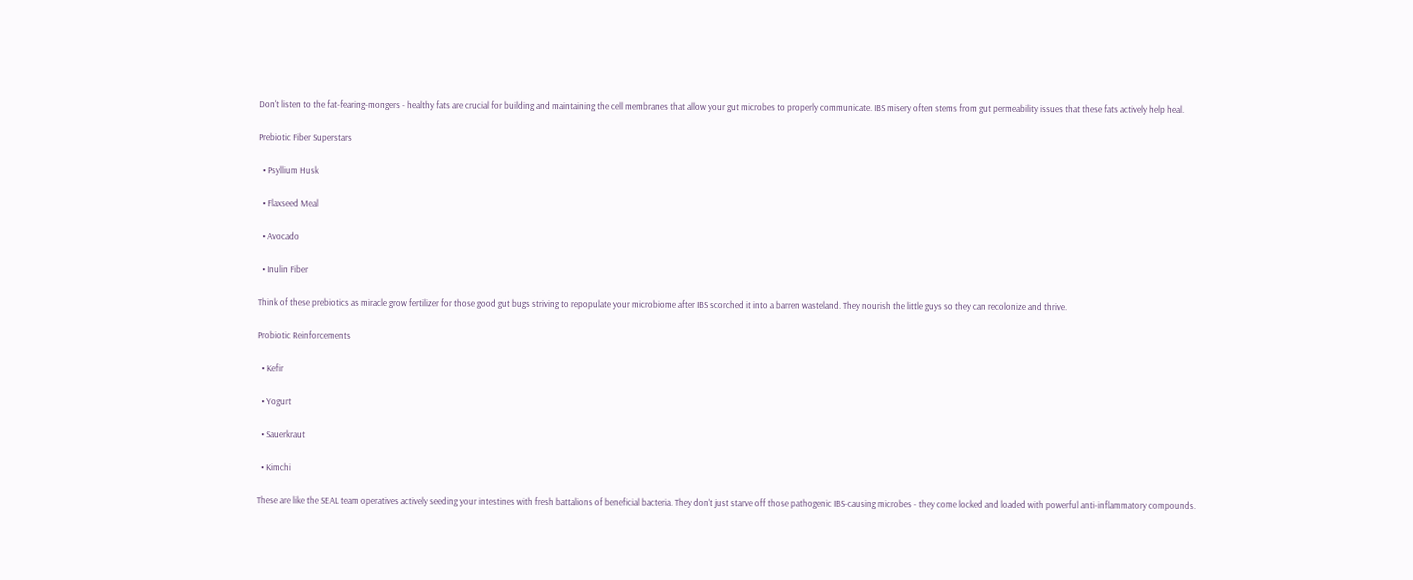Don't listen to the fat-fearing-mongers - healthy fats are crucial for building and maintaining the cell membranes that allow your gut microbes to properly communicate. IBS misery often stems from gut permeability issues that these fats actively help heal.

Prebiotic Fiber Superstars

  • Psyllium Husk

  • Flaxseed Meal

  • Avocado

  • Inulin Fiber

Think of these prebiotics as miracle grow fertilizer for those good gut bugs striving to repopulate your microbiome after IBS scorched it into a barren wasteland. They nourish the little guys so they can recolonize and thrive.

Probiotic Reinforcements

  • Kefir

  • Yogurt

  • Sauerkraut

  • Kimchi

These are like the SEAL team operatives actively seeding your intestines with fresh battalions of beneficial bacteria. They don't just starve off those pathogenic IBS-causing microbes - they come locked and loaded with powerful anti-inflammatory compounds.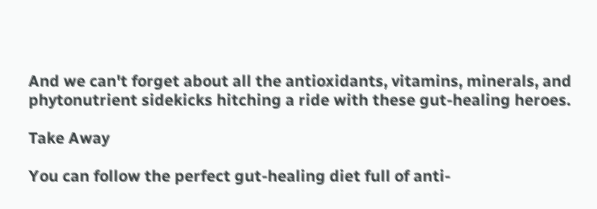And we can't forget about all the antioxidants, vitamins, minerals, and phytonutrient sidekicks hitching a ride with these gut-healing heroes.

Take Away

You can follow the perfect gut-healing diet full of anti-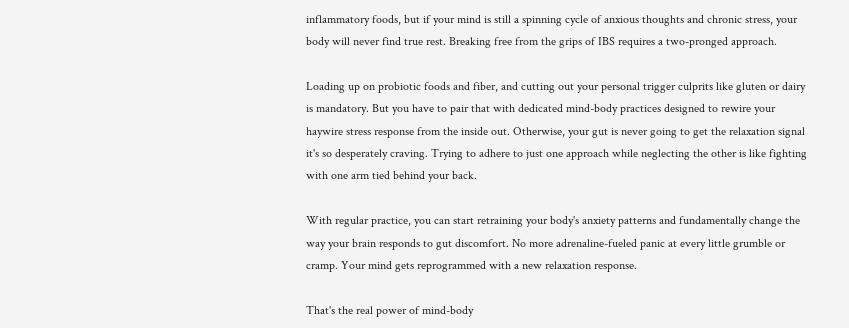inflammatory foods, but if your mind is still a spinning cycle of anxious thoughts and chronic stress, your body will never find true rest. Breaking free from the grips of IBS requires a two-pronged approach.

Loading up on probiotic foods and fiber, and cutting out your personal trigger culprits like gluten or dairy is mandatory. But you have to pair that with dedicated mind-body practices designed to rewire your haywire stress response from the inside out. Otherwise, your gut is never going to get the relaxation signal it's so desperately craving. Trying to adhere to just one approach while neglecting the other is like fighting with one arm tied behind your back.

With regular practice, you can start retraining your body's anxiety patterns and fundamentally change the way your brain responds to gut discomfort. No more adrenaline-fueled panic at every little grumble or cramp. Your mind gets reprogrammed with a new relaxation response.

That's the real power of mind-body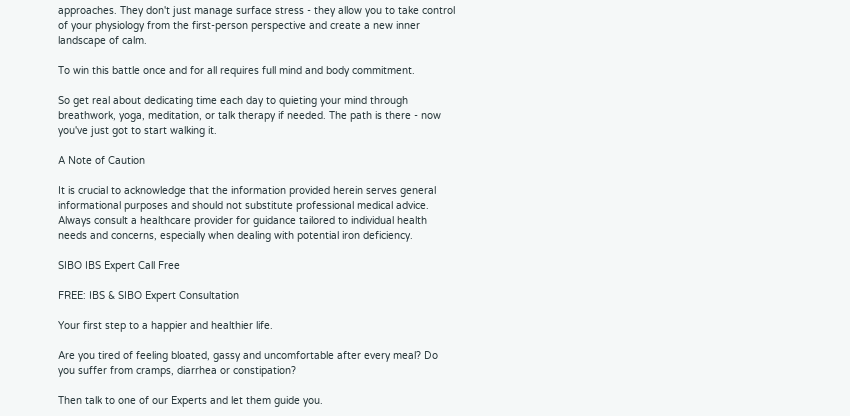approaches. They don't just manage surface stress - they allow you to take control of your physiology from the first-person perspective and create a new inner landscape of calm.

To win this battle once and for all requires full mind and body commitment.

So get real about dedicating time each day to quieting your mind through breathwork, yoga, meditation, or talk therapy if needed. The path is there - now you've just got to start walking it.

A Note of Caution

It is crucial to acknowledge that the information provided herein serves general informational purposes and should not substitute professional medical advice. Always consult a healthcare provider for guidance tailored to individual health needs and concerns, especially when dealing with potential iron deficiency.

SIBO IBS Expert Call Free

FREE: IBS & SIBO Expert Consultation

Your first step to a happier and healthier life.

Are you tired of feeling bloated, gassy and uncomfortable after every meal? Do you suffer from cramps, diarrhea or constipation?

Then talk to one of our Experts and let them guide you.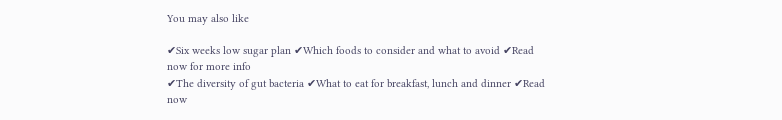You may also like

✔Six weeks low sugar plan ✔Which foods to consider and what to avoid ✔Read now for more info
✔The diversity of gut bacteria ✔What to eat for breakfast, lunch and dinner ✔Read now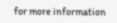for more information